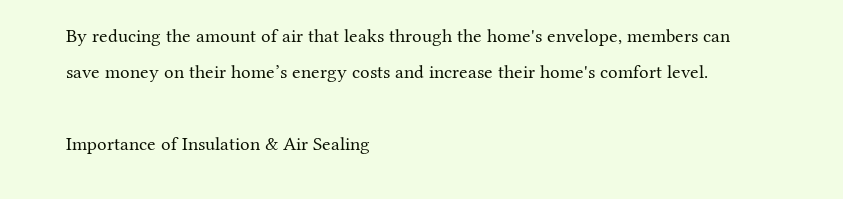By reducing the amount of air that leaks through the home's envelope, members can save money on their home’s energy costs and increase their home's comfort level.

Importance of Insulation & Air Sealing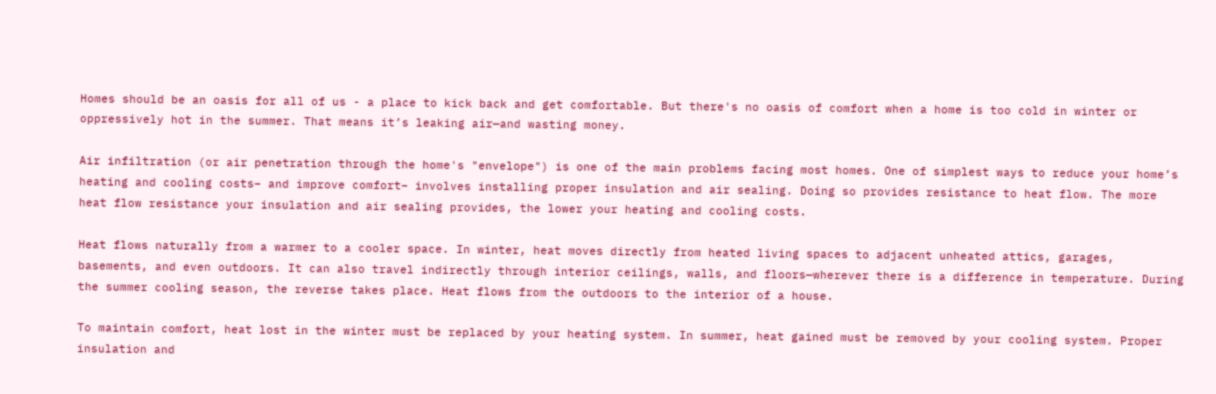Homes should be an oasis for all of us - a place to kick back and get comfortable. But there's no oasis of comfort when a home is too cold in winter or oppressively hot in the summer. That means it’s leaking air—and wasting money.

Air infiltration (or air penetration through the home's "envelope") is one of the main problems facing most homes. One of simplest ways to reduce your home’s heating and cooling costs– and improve comfort– involves installing proper insulation and air sealing. Doing so provides resistance to heat flow. The more heat flow resistance your insulation and air sealing provides, the lower your heating and cooling costs.

Heat flows naturally from a warmer to a cooler space. In winter, heat moves directly from heated living spaces to adjacent unheated attics, garages, basements, and even outdoors. It can also travel indirectly through interior ceilings, walls, and floors—wherever there is a difference in temperature. During the summer cooling season, the reverse takes place. Heat flows from the outdoors to the interior of a house.

To maintain comfort, heat lost in the winter must be replaced by your heating system. In summer, heat gained must be removed by your cooling system. Proper insulation and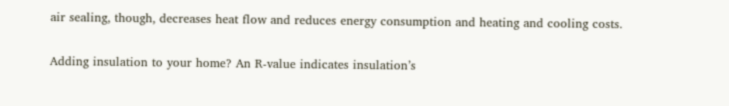air sealing, though, decreases heat flow and reduces energy consumption and heating and cooling costs.

Adding insulation to your home? An R-value indicates insulation’s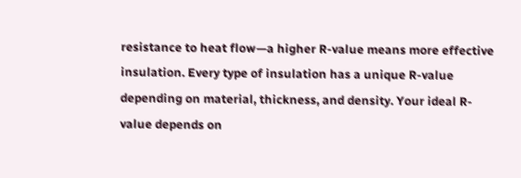resistance to heat flow—a higher R-value means more effective insulation. Every type of insulation has a unique R-value depending on material, thickness, and density. Your ideal R-value depends on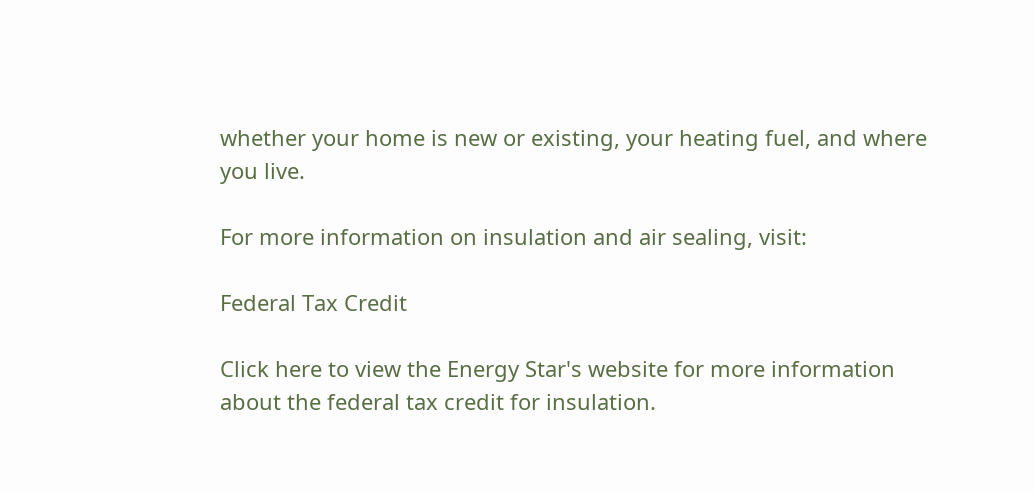whether your home is new or existing, your heating fuel, and where you live.

For more information on insulation and air sealing, visit:

Federal Tax Credit

Click here to view the Energy Star's website for more information about the federal tax credit for insulation.